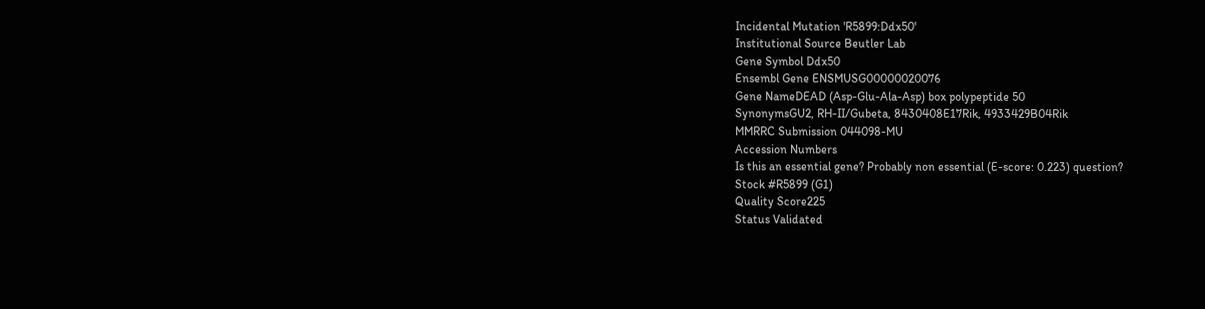Incidental Mutation 'R5899:Ddx50'
Institutional Source Beutler Lab
Gene Symbol Ddx50
Ensembl Gene ENSMUSG00000020076
Gene NameDEAD (Asp-Glu-Ala-Asp) box polypeptide 50
SynonymsGU2, RH-II/Gubeta, 8430408E17Rik, 4933429B04Rik
MMRRC Submission 044098-MU
Accession Numbers
Is this an essential gene? Probably non essential (E-score: 0.223) question?
Stock #R5899 (G1)
Quality Score225
Status Validated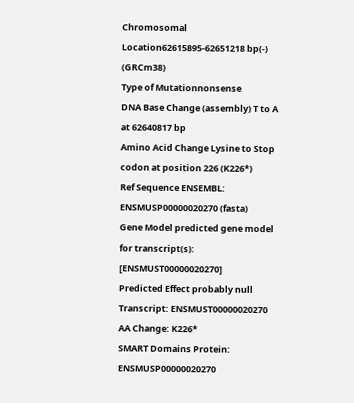Chromosomal Location62615895-62651218 bp(-) (GRCm38)
Type of Mutationnonsense
DNA Base Change (assembly) T to A at 62640817 bp
Amino Acid Change Lysine to Stop codon at position 226 (K226*)
Ref Sequence ENSEMBL: ENSMUSP00000020270 (fasta)
Gene Model predicted gene model for transcript(s): [ENSMUST00000020270]
Predicted Effect probably null
Transcript: ENSMUST00000020270
AA Change: K226*
SMART Domains Protein: ENSMUSP00000020270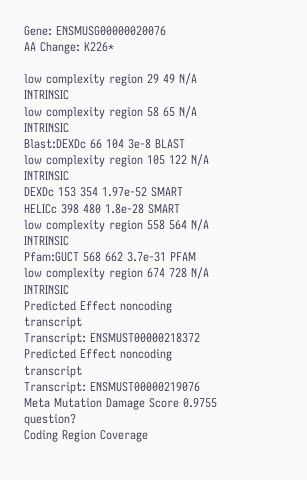Gene: ENSMUSG00000020076
AA Change: K226*

low complexity region 29 49 N/A INTRINSIC
low complexity region 58 65 N/A INTRINSIC
Blast:DEXDc 66 104 3e-8 BLAST
low complexity region 105 122 N/A INTRINSIC
DEXDc 153 354 1.97e-52 SMART
HELICc 398 480 1.8e-28 SMART
low complexity region 558 564 N/A INTRINSIC
Pfam:GUCT 568 662 3.7e-31 PFAM
low complexity region 674 728 N/A INTRINSIC
Predicted Effect noncoding transcript
Transcript: ENSMUST00000218372
Predicted Effect noncoding transcript
Transcript: ENSMUST00000219076
Meta Mutation Damage Score 0.9755 question?
Coding Region Coverage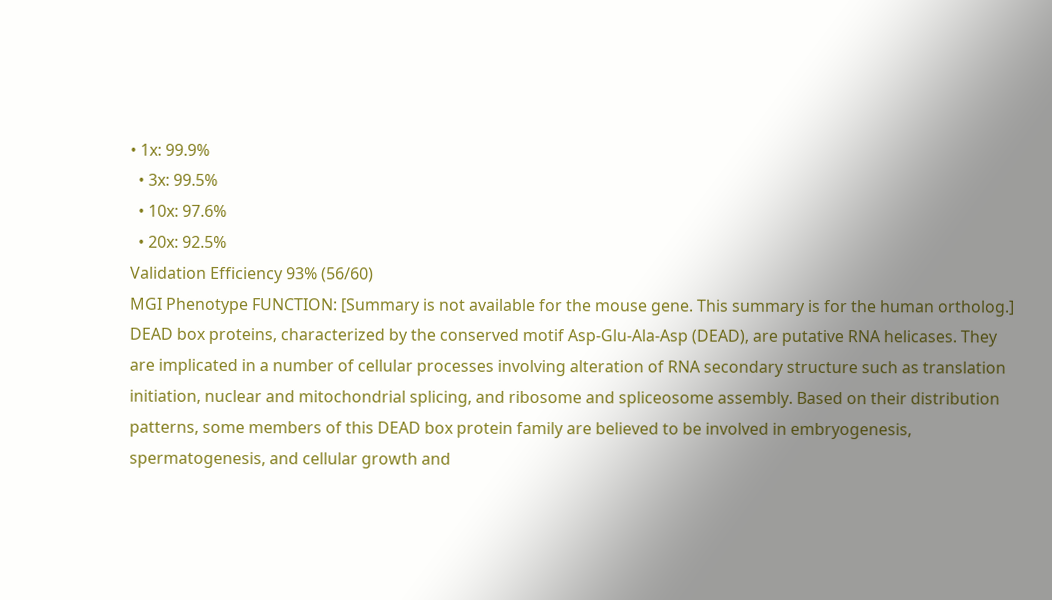• 1x: 99.9%
  • 3x: 99.5%
  • 10x: 97.6%
  • 20x: 92.5%
Validation Efficiency 93% (56/60)
MGI Phenotype FUNCTION: [Summary is not available for the mouse gene. This summary is for the human ortholog.] DEAD box proteins, characterized by the conserved motif Asp-Glu-Ala-Asp (DEAD), are putative RNA helicases. They are implicated in a number of cellular processes involving alteration of RNA secondary structure such as translation initiation, nuclear and mitochondrial splicing, and ribosome and spliceosome assembly. Based on their distribution patterns, some members of this DEAD box protein family are believed to be involved in embryogenesis, spermatogenesis, and cellular growth and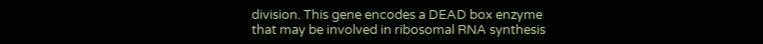division. This gene encodes a DEAD box enzyme that may be involved in ribosomal RNA synthesis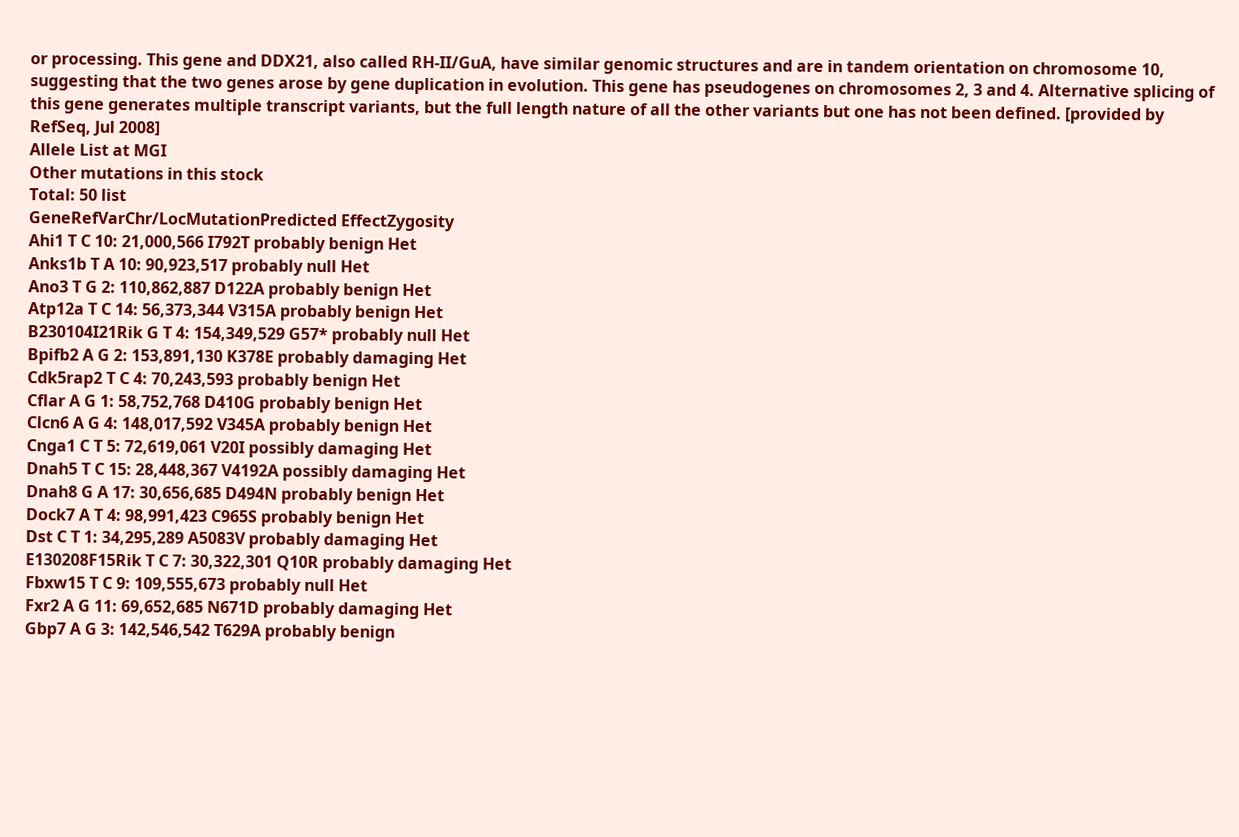or processing. This gene and DDX21, also called RH-II/GuA, have similar genomic structures and are in tandem orientation on chromosome 10, suggesting that the two genes arose by gene duplication in evolution. This gene has pseudogenes on chromosomes 2, 3 and 4. Alternative splicing of this gene generates multiple transcript variants, but the full length nature of all the other variants but one has not been defined. [provided by RefSeq, Jul 2008]
Allele List at MGI
Other mutations in this stock
Total: 50 list
GeneRefVarChr/LocMutationPredicted EffectZygosity
Ahi1 T C 10: 21,000,566 I792T probably benign Het
Anks1b T A 10: 90,923,517 probably null Het
Ano3 T G 2: 110,862,887 D122A probably benign Het
Atp12a T C 14: 56,373,344 V315A probably benign Het
B230104I21Rik G T 4: 154,349,529 G57* probably null Het
Bpifb2 A G 2: 153,891,130 K378E probably damaging Het
Cdk5rap2 T C 4: 70,243,593 probably benign Het
Cflar A G 1: 58,752,768 D410G probably benign Het
Clcn6 A G 4: 148,017,592 V345A probably benign Het
Cnga1 C T 5: 72,619,061 V20I possibly damaging Het
Dnah5 T C 15: 28,448,367 V4192A possibly damaging Het
Dnah8 G A 17: 30,656,685 D494N probably benign Het
Dock7 A T 4: 98,991,423 C965S probably benign Het
Dst C T 1: 34,295,289 A5083V probably damaging Het
E130208F15Rik T C 7: 30,322,301 Q10R probably damaging Het
Fbxw15 T C 9: 109,555,673 probably null Het
Fxr2 A G 11: 69,652,685 N671D probably damaging Het
Gbp7 A G 3: 142,546,542 T629A probably benign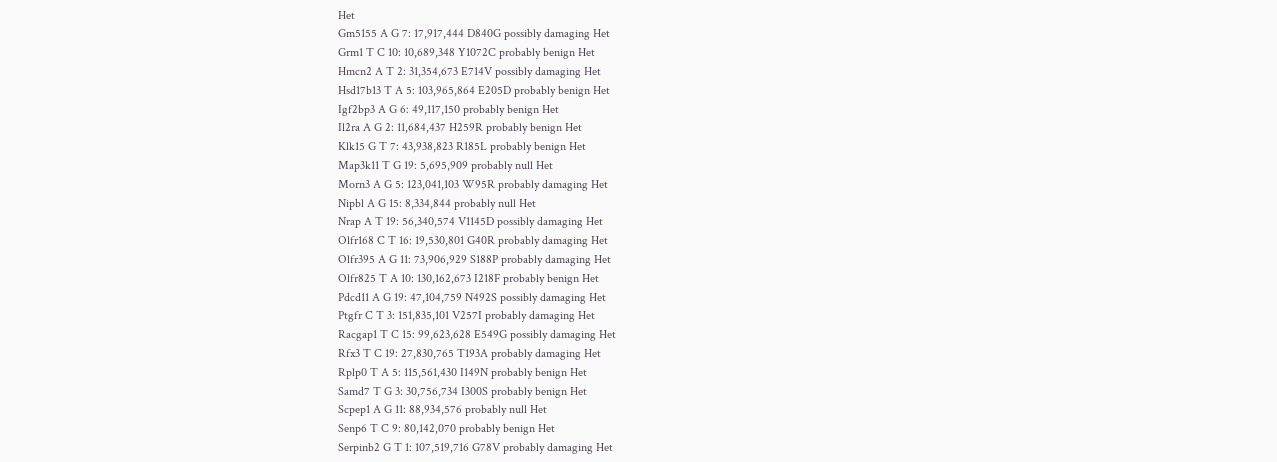Het
Gm5155 A G 7: 17,917,444 D840G possibly damaging Het
Grm1 T C 10: 10,689,348 Y1072C probably benign Het
Hmcn2 A T 2: 31,354,673 E714V possibly damaging Het
Hsd17b13 T A 5: 103,965,864 E205D probably benign Het
Igf2bp3 A G 6: 49,117,150 probably benign Het
Il2ra A G 2: 11,684,437 H259R probably benign Het
Klk15 G T 7: 43,938,823 R185L probably benign Het
Map3k11 T G 19: 5,695,909 probably null Het
Morn3 A G 5: 123,041,103 W95R probably damaging Het
Nipbl A G 15: 8,334,844 probably null Het
Nrap A T 19: 56,340,574 V1145D possibly damaging Het
Olfr168 C T 16: 19,530,801 G40R probably damaging Het
Olfr395 A G 11: 73,906,929 S188P probably damaging Het
Olfr825 T A 10: 130,162,673 I218F probably benign Het
Pdcd11 A G 19: 47,104,759 N492S possibly damaging Het
Ptgfr C T 3: 151,835,101 V257I probably damaging Het
Racgap1 T C 15: 99,623,628 E549G possibly damaging Het
Rfx3 T C 19: 27,830,765 T193A probably damaging Het
Rplp0 T A 5: 115,561,430 I149N probably benign Het
Samd7 T G 3: 30,756,734 I300S probably benign Het
Scpep1 A G 11: 88,934,576 probably null Het
Senp6 T C 9: 80,142,070 probably benign Het
Serpinb2 G T 1: 107,519,716 G78V probably damaging Het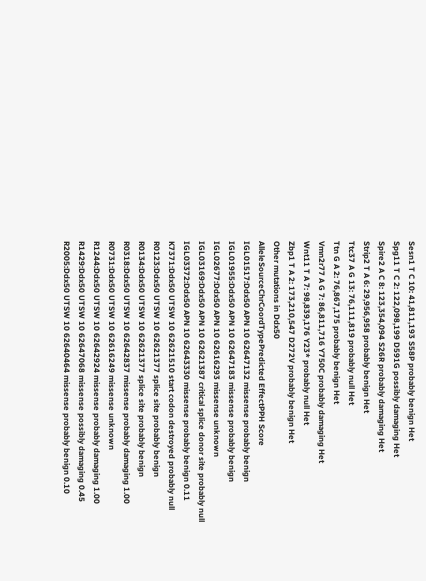Sesn1 T C 10: 41,811,193 S58P probably benign Het
Spg11 T C 2: 122,098,199 D591G possibly damaging Het
Spire2 A C 8: 123,354,094 S26R probably damaging Het
Strip2 T A 6: 29,956,958 probably benign Het
Ttc37 A G 13: 76,111,819 probably null Het
Ttn G A 2: 76,867,175 probably benign Het
Vmn2r77 A G 7: 86,811,716 Y750C probably damaging Het
Wnt11 T A 7: 98,839,176 Y23* probably null Het
Zbp1 T A 2: 173,210,547 D272V probably benign Het
Other mutations in Ddx50
AlleleSourceChrCoordTypePredicted EffectPPH Score
IGL01517:Ddx50 APN 10 62647132 missense probably benign
IGL01955:Ddx50 APN 10 62647183 missense probably benign
IGL02677:Ddx50 APN 10 62616293 missense unknown
IGL03169:Ddx50 APN 10 62621387 critical splice donor site probably null
IGL03372:Ddx50 APN 10 62643330 missense probably benign 0.11
K7371:Ddx50 UTSW 10 62621510 start codon destroyed probably null
R0123:Ddx50 UTSW 10 62621377 splice site probably benign
R0134:Ddx50 UTSW 10 62621377 splice site probably benign
R0318:Ddx50 UTSW 10 62642837 missense probably damaging 1.00
R0731:Ddx50 UTSW 10 62616249 missense unknown
R1244:Ddx50 UTSW 10 62642924 missense probably damaging 1.00
R1429:Ddx50 UTSW 10 62647068 missense possibly damaging 0.45
R2005:Ddx50 UTSW 10 62640464 missense probably benign 0.10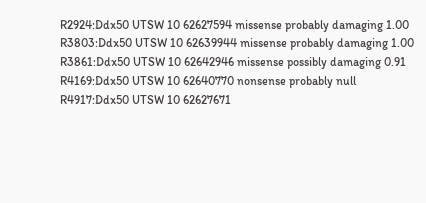R2924:Ddx50 UTSW 10 62627594 missense probably damaging 1.00
R3803:Ddx50 UTSW 10 62639944 missense probably damaging 1.00
R3861:Ddx50 UTSW 10 62642946 missense possibly damaging 0.91
R4169:Ddx50 UTSW 10 62640770 nonsense probably null
R4917:Ddx50 UTSW 10 62627671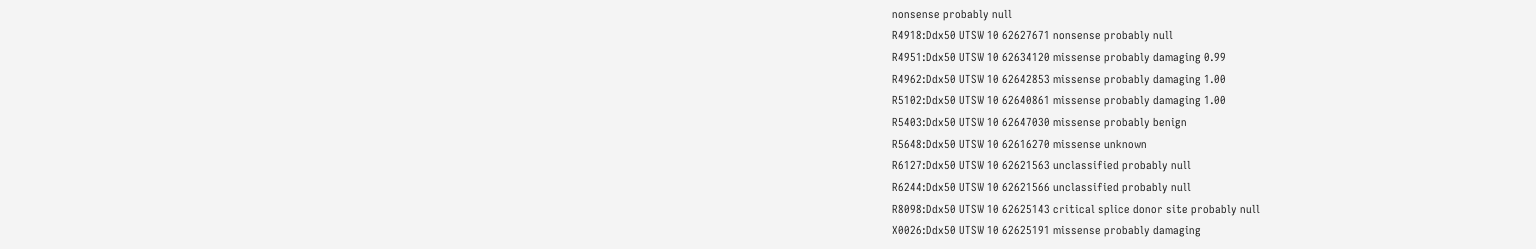nonsense probably null
R4918:Ddx50 UTSW 10 62627671 nonsense probably null
R4951:Ddx50 UTSW 10 62634120 missense probably damaging 0.99
R4962:Ddx50 UTSW 10 62642853 missense probably damaging 1.00
R5102:Ddx50 UTSW 10 62640861 missense probably damaging 1.00
R5403:Ddx50 UTSW 10 62647030 missense probably benign
R5648:Ddx50 UTSW 10 62616270 missense unknown
R6127:Ddx50 UTSW 10 62621563 unclassified probably null
R6244:Ddx50 UTSW 10 62621566 unclassified probably null
R8098:Ddx50 UTSW 10 62625143 critical splice donor site probably null
X0026:Ddx50 UTSW 10 62625191 missense probably damaging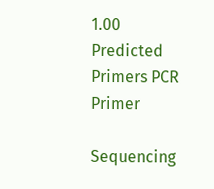1.00
Predicted Primers PCR Primer

Sequencing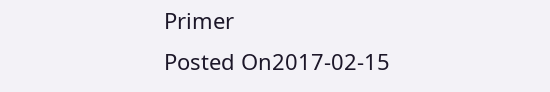Primer
Posted On2017-02-15